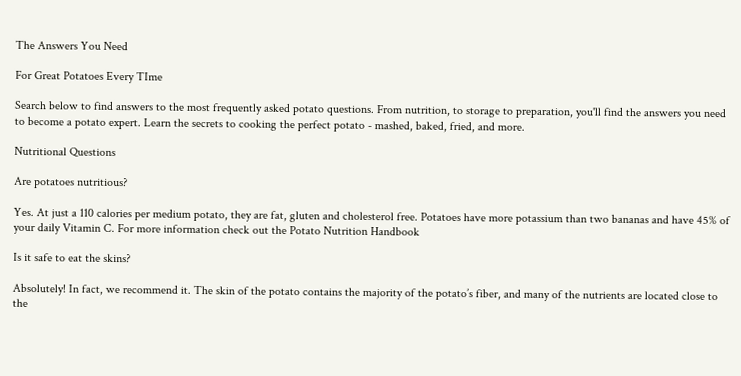The Answers You Need

For Great Potatoes Every TIme

Search below to find answers to the most frequently asked potato questions. From nutrition, to storage to preparation, you'll find the answers you need to become a potato expert. Learn the secrets to cooking the perfect potato - mashed, baked, fried, and more.

Nutritional Questions

Are potatoes nutritious?

Yes. At just a 110 calories per medium potato, they are fat, gluten and cholesterol free. Potatoes have more potassium than two bananas and have 45% of your daily Vitamin C. For more information check out the Potato Nutrition Handbook

Is it safe to eat the skins?

Absolutely! In fact, we recommend it. The skin of the potato contains the majority of the potato’s fiber, and many of the nutrients are located close to the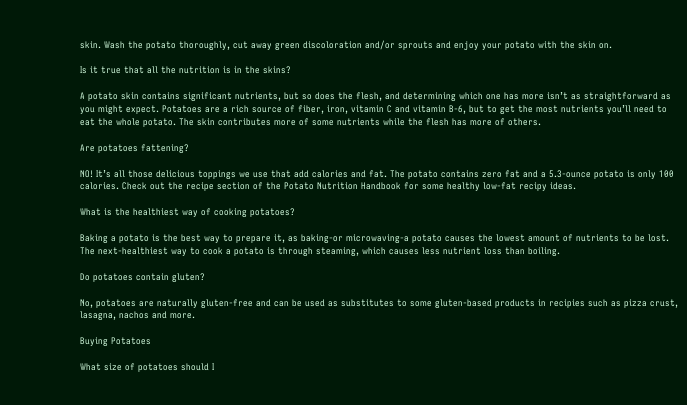skin. Wash the potato thoroughly, cut away green discoloration and/or sprouts and enjoy your potato with the skin on.

Is it true that all the nutrition is in the skins?

A potato skin contains significant nutrients, but so does the flesh, and determining which one has more isn’t as straightforward as you might expect. Potatoes are a rich source of fiber, iron, vitamin C and vitamin B-6, but to get the most nutrients you’ll need to eat the whole potato. The skin contributes more of some nutrients while the flesh has more of others.

Are potatoes fattening?

NO! It’s all those delicious toppings we use that add calories and fat. The potato contains zero fat and a 5.3-ounce potato is only 100 calories. Check out the recipe section of the Potato Nutrition Handbook for some healthy low-fat recipy ideas.

What is the healthiest way of cooking potatoes?

Baking a potato is the best way to prepare it, as baking-or microwaving-a potato causes the lowest amount of nutrients to be lost. The next-healthiest way to cook a potato is through steaming, which causes less nutrient loss than boiling.

Do potatoes contain gluten?

No, potatoes are naturally gluten-free and can be used as substitutes to some gluten-based products in recipies such as pizza crust, lasagna, nachos and more.

Buying Potatoes

What size of potatoes should I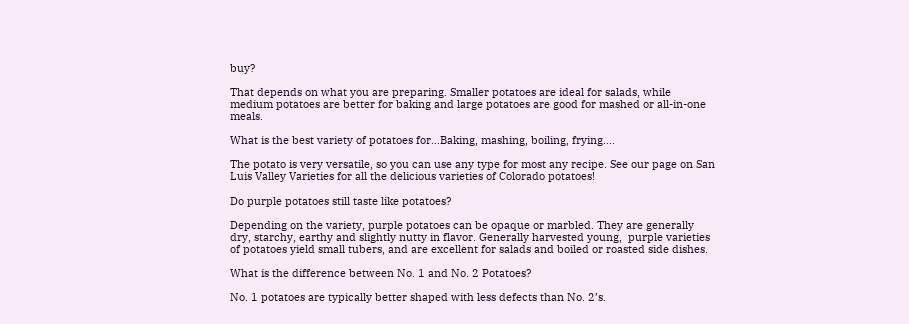buy?

That depends on what you are preparing. Smaller potatoes are ideal for salads, while medium potatoes are better for baking and large potatoes are good for mashed or all-in-one meals.

What is the best variety of potatoes for…Baking, mashing, boiling, frying….

The potato is very versatile, so you can use any type for most any recipe. See our page on San Luis Valley Varieties for all the delicious varieties of Colorado potatoes!

Do purple potatoes still taste like potatoes?

Depending on the variety, purple potatoes can be opaque or marbled. They are generally dry, starchy, earthy and slightly nutty in flavor. Generally harvested young,  purple varieties of potatoes yield small tubers, and are excellent for salads and boiled or roasted side dishes.

What is the difference between No. 1 and No. 2 Potatoes?

No. 1 potatoes are typically better shaped with less defects than No. 2’s.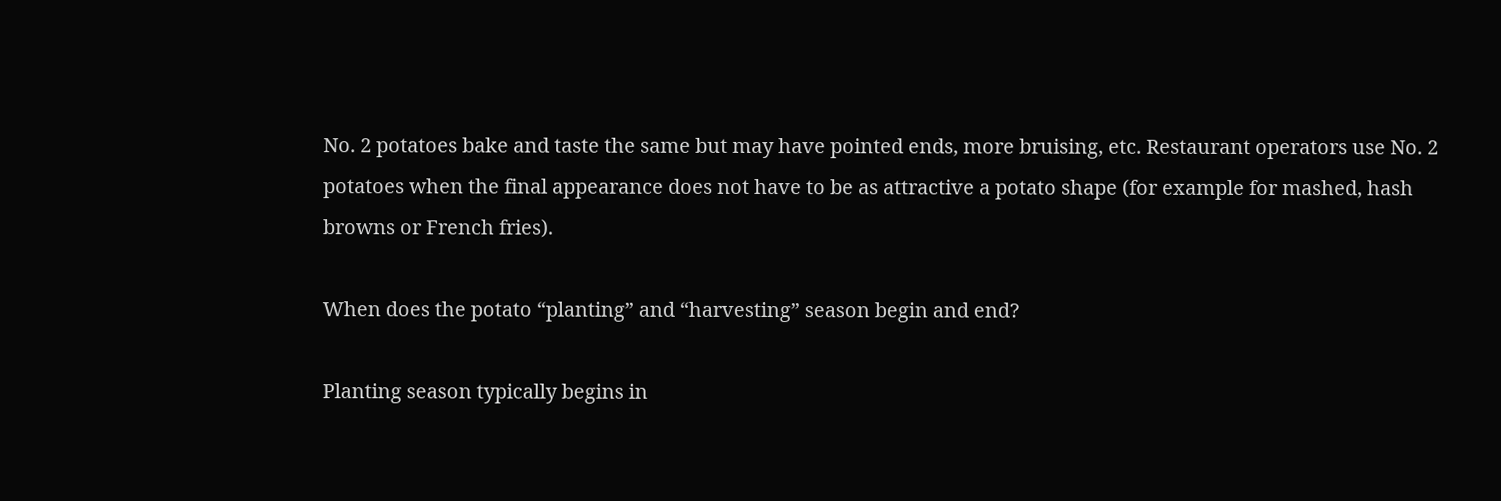No. 2 potatoes bake and taste the same but may have pointed ends, more bruising, etc. Restaurant operators use No. 2 potatoes when the final appearance does not have to be as attractive a potato shape (for example for mashed, hash browns or French fries).

When does the potato “planting” and “harvesting” season begin and end?

Planting season typically begins in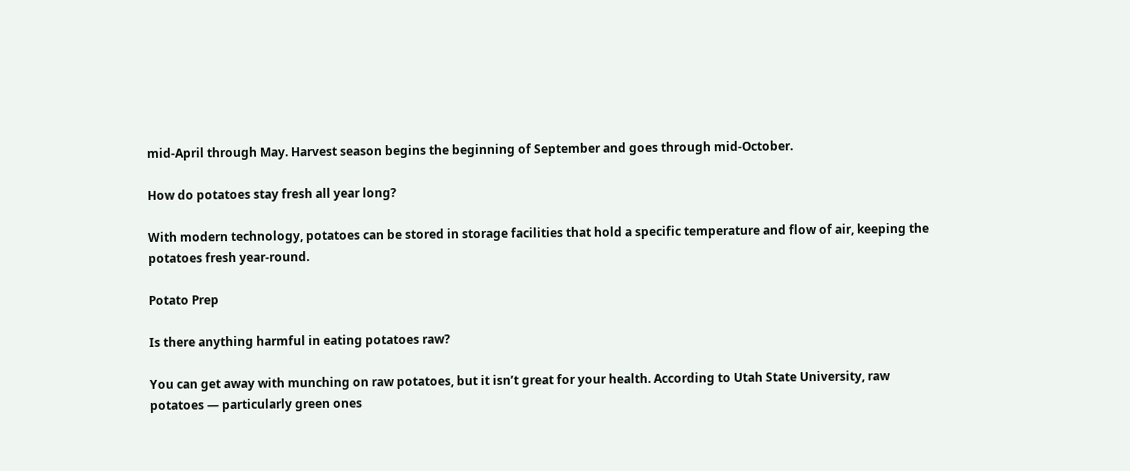mid-April through May. Harvest season begins the beginning of September and goes through mid-October.

How do potatoes stay fresh all year long?

With modern technology, potatoes can be stored in storage facilities that hold a specific temperature and flow of air, keeping the potatoes fresh year-round.

Potato Prep

Is there anything harmful in eating potatoes raw?

You can get away with munching on raw potatoes, but it isn’t great for your health. According to Utah State University, raw potatoes — particularly green ones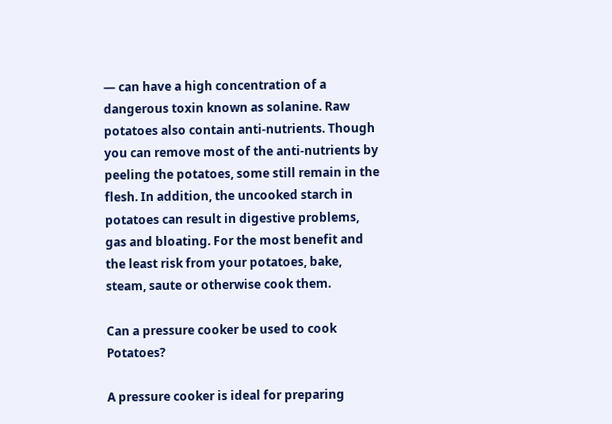— can have a high concentration of a dangerous toxin known as solanine. Raw potatoes also contain anti-nutrients. Though you can remove most of the anti-nutrients by peeling the potatoes, some still remain in the flesh. In addition, the uncooked starch in potatoes can result in digestive problems, gas and bloating. For the most benefit and the least risk from your potatoes, bake, steam, saute or otherwise cook them.

Can a pressure cooker be used to cook Potatoes?

A pressure cooker is ideal for preparing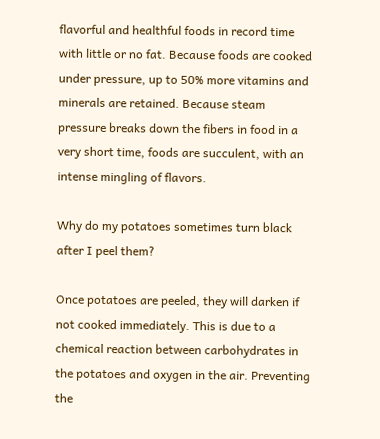flavorful and healthful foods in record time with little or no fat. Because foods are cooked under pressure, up to 50% more vitamins and minerals are retained. Because steam pressure breaks down the fibers in food in a very short time, foods are succulent, with an intense mingling of flavors.

Why do my potatoes sometimes turn black after I peel them?

Once potatoes are peeled, they will darken if not cooked immediately. This is due to a chemical reaction between carbohydrates in the potatoes and oxygen in the air. Preventing the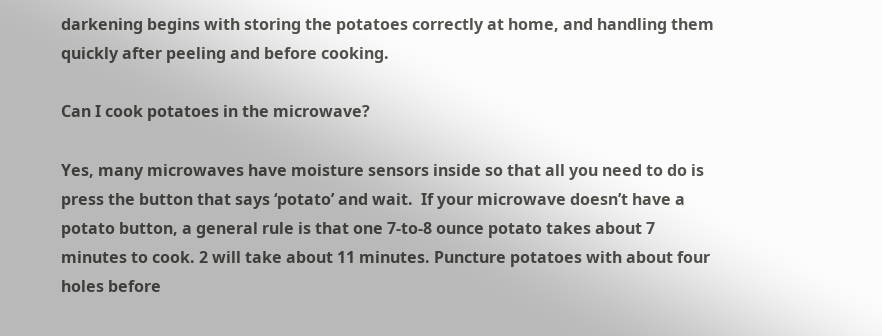darkening begins with storing the potatoes correctly at home, and handling them quickly after peeling and before cooking.

Can I cook potatoes in the microwave?

Yes, many microwaves have moisture sensors inside so that all you need to do is press the button that says ‘potato’ and wait.  If your microwave doesn’t have a potato button, a general rule is that one 7-to-8 ounce potato takes about 7 minutes to cook. 2 will take about 11 minutes. Puncture potatoes with about four holes before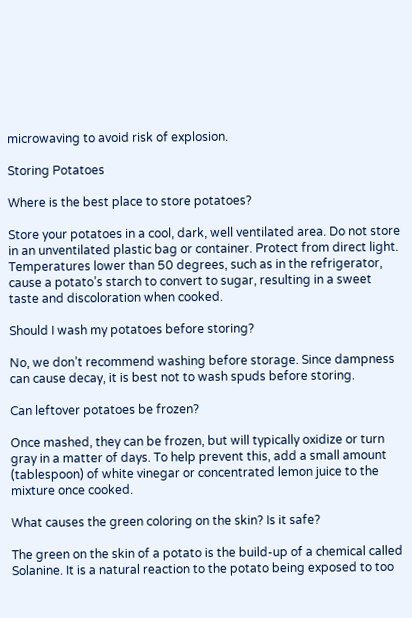microwaving to avoid risk of explosion.

Storing Potatoes

Where is the best place to store potatoes?

Store your potatoes in a cool, dark, well ventilated area. Do not store in an unventilated plastic bag or container. Protect from direct light. Temperatures lower than 50 degrees, such as in the refrigerator, cause a potato’s starch to convert to sugar, resulting in a sweet taste and discoloration when cooked.

Should I wash my potatoes before storing?

No, we don’t recommend washing before storage. Since dampness can cause decay, it is best not to wash spuds before storing.

Can leftover potatoes be frozen?

Once mashed, they can be frozen, but will typically oxidize or turn gray in a matter of days. To help prevent this, add a small amount (tablespoon) of white vinegar or concentrated lemon juice to the mixture once cooked.

What causes the green coloring on the skin? Is it safe?

The green on the skin of a potato is the build-up of a chemical called Solanine. It is a natural reaction to the potato being exposed to too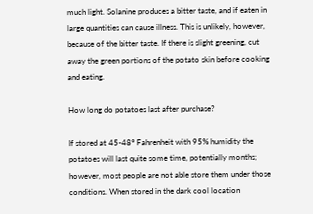much light. Solanine produces a bitter taste, and if eaten in large quantities can cause illness. This is unlikely, however, because of the bitter taste. If there is slight greening, cut away the green portions of the potato skin before cooking and eating.

How long do potatoes last after purchase?

If stored at 45-48° Fahrenheit with 95% humidity the potatoes will last quite some time, potentially months; however, most people are not able store them under those conditions. When stored in the dark cool location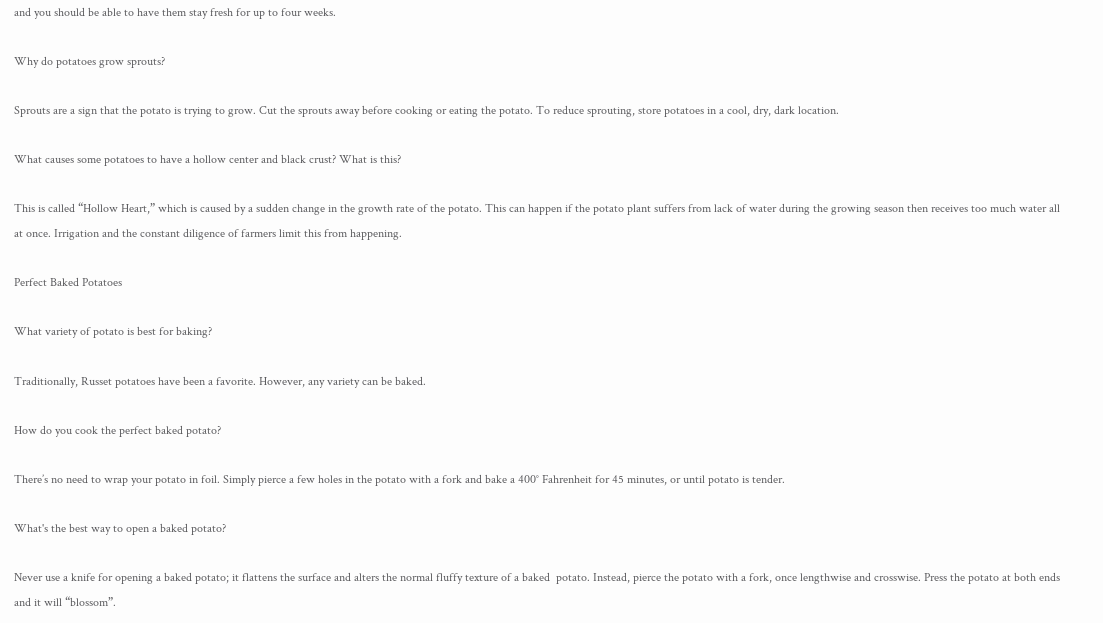and you should be able to have them stay fresh for up to four weeks.

Why do potatoes grow sprouts?

Sprouts are a sign that the potato is trying to grow. Cut the sprouts away before cooking or eating the potato. To reduce sprouting, store potatoes in a cool, dry, dark location.

What causes some potatoes to have a hollow center and black crust? What is this?

This is called “Hollow Heart,” which is caused by a sudden change in the growth rate of the potato. This can happen if the potato plant suffers from lack of water during the growing season then receives too much water all at once. Irrigation and the constant diligence of farmers limit this from happening.

Perfect Baked Potatoes

What variety of potato is best for baking?

Traditionally, Russet potatoes have been a favorite. However, any variety can be baked.

How do you cook the perfect baked potato?

There’s no need to wrap your potato in foil. Simply pierce a few holes in the potato with a fork and bake a 400° Fahrenheit for 45 minutes, or until potato is tender.

What's the best way to open a baked potato?

Never use a knife for opening a baked potato; it flattens the surface and alters the normal fluffy texture of a baked  potato. Instead, pierce the potato with a fork, once lengthwise and crosswise. Press the potato at both ends and it will “blossom”.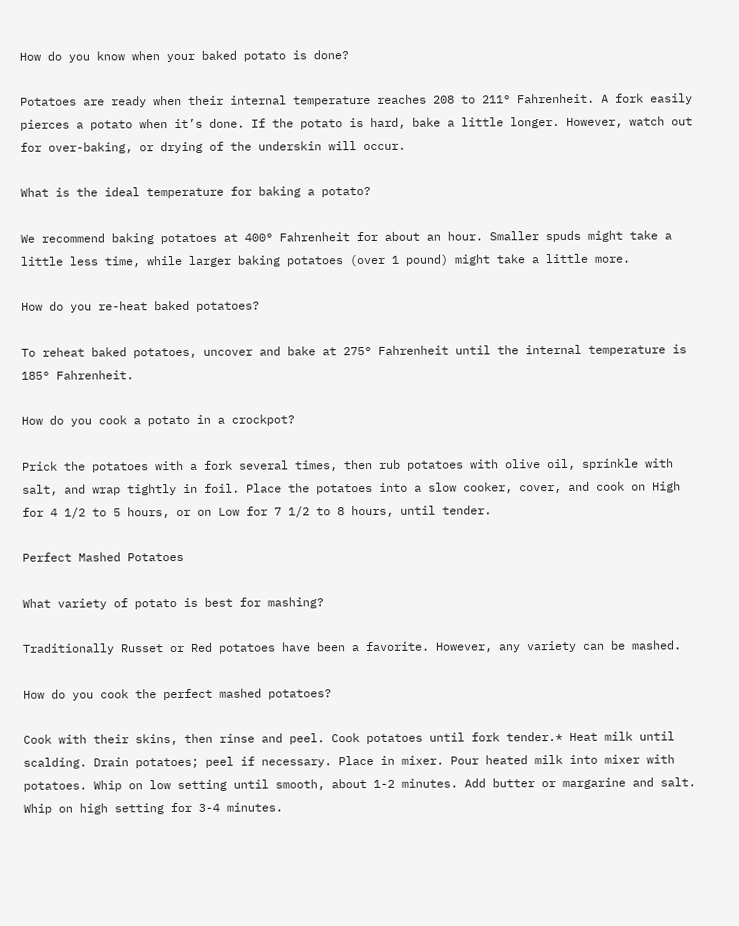How do you know when your baked potato is done?

Potatoes are ready when their internal temperature reaches 208 to 211° Fahrenheit. A fork easily pierces a potato when it’s done. If the potato is hard, bake a little longer. However, watch out for over-baking, or drying of the underskin will occur.

What is the ideal temperature for baking a potato?

We recommend baking potatoes at 400° Fahrenheit for about an hour. Smaller spuds might take a little less time, while larger baking potatoes (over 1 pound) might take a little more.

How do you re-heat baked potatoes?

To reheat baked potatoes, uncover and bake at 275° Fahrenheit until the internal temperature is 185° Fahrenheit.

How do you cook a potato in a crockpot?

Prick the potatoes with a fork several times, then rub potatoes with olive oil, sprinkle with salt, and wrap tightly in foil. Place the potatoes into a slow cooker, cover, and cook on High for 4 1/2 to 5 hours, or on Low for 7 1/2 to 8 hours, until tender.

Perfect Mashed Potatoes

What variety of potato is best for mashing?

Traditionally Russet or Red potatoes have been a favorite. However, any variety can be mashed.

How do you cook the perfect mashed potatoes?

Cook with their skins, then rinse and peel. Cook potatoes until fork tender.* Heat milk until scalding. Drain potatoes; peel if necessary. Place in mixer. Pour heated milk into mixer with potatoes. Whip on low setting until smooth, about 1-2 minutes. Add butter or margarine and salt. Whip on high setting for 3-4 minutes.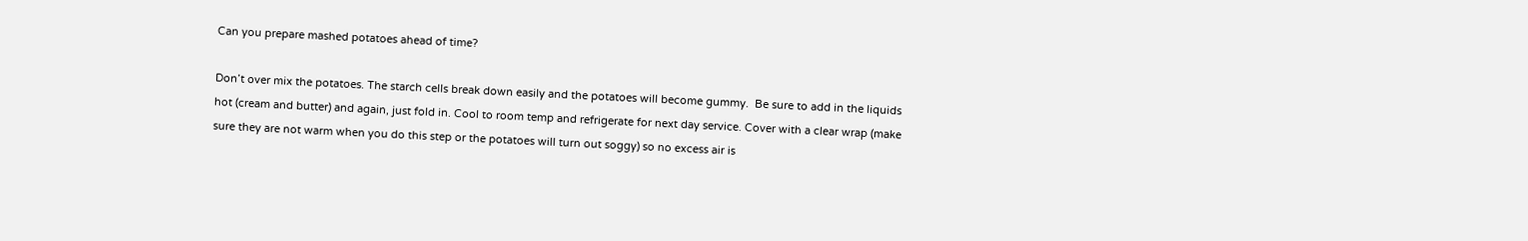Can you prepare mashed potatoes ahead of time?

Don’t over mix the potatoes. The starch cells break down easily and the potatoes will become gummy.  Be sure to add in the liquids hot (cream and butter) and again, just fold in. Cool to room temp and refrigerate for next day service. Cover with a clear wrap (make sure they are not warm when you do this step or the potatoes will turn out soggy) so no excess air is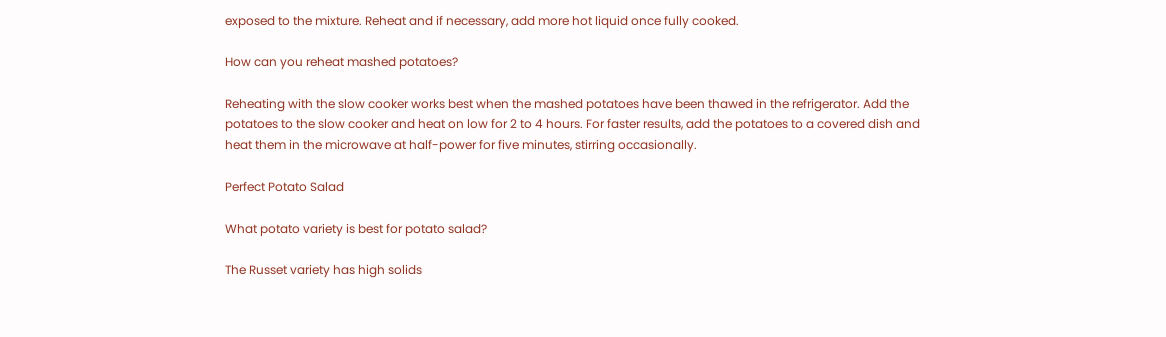exposed to the mixture. Reheat and if necessary, add more hot liquid once fully cooked.

How can you reheat mashed potatoes?

Reheating with the slow cooker works best when the mashed potatoes have been thawed in the refrigerator. Add the potatoes to the slow cooker and heat on low for 2 to 4 hours. For faster results, add the potatoes to a covered dish and heat them in the microwave at half-power for five minutes, stirring occasionally.

Perfect Potato Salad

What potato variety is best for potato salad?

The Russet variety has high solids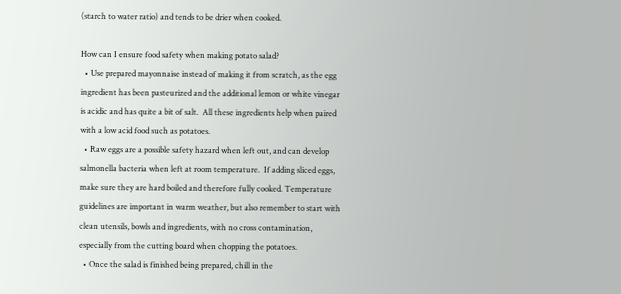(starch to water ratio) and tends to be drier when cooked.

How can I ensure food safety when making potato salad?
  • Use prepared mayonnaise instead of making it from scratch, as the egg ingredient has been pasteurized and the additional lemon or white vinegar is acidic and has quite a bit of salt.  All these ingredients help when paired with a low acid food such as potatoes.
  • Raw eggs are a possible safety hazard when left out, and can develop salmonella bacteria when left at room temperature.  If adding sliced eggs, make sure they are hard boiled and therefore fully cooked. Temperature guidelines are important in warm weather, but also remember to start with clean utensils, bowls and ingredients, with no cross contamination, especially from the cutting board when chopping the potatoes.
  • Once the salad is finished being prepared, chill in the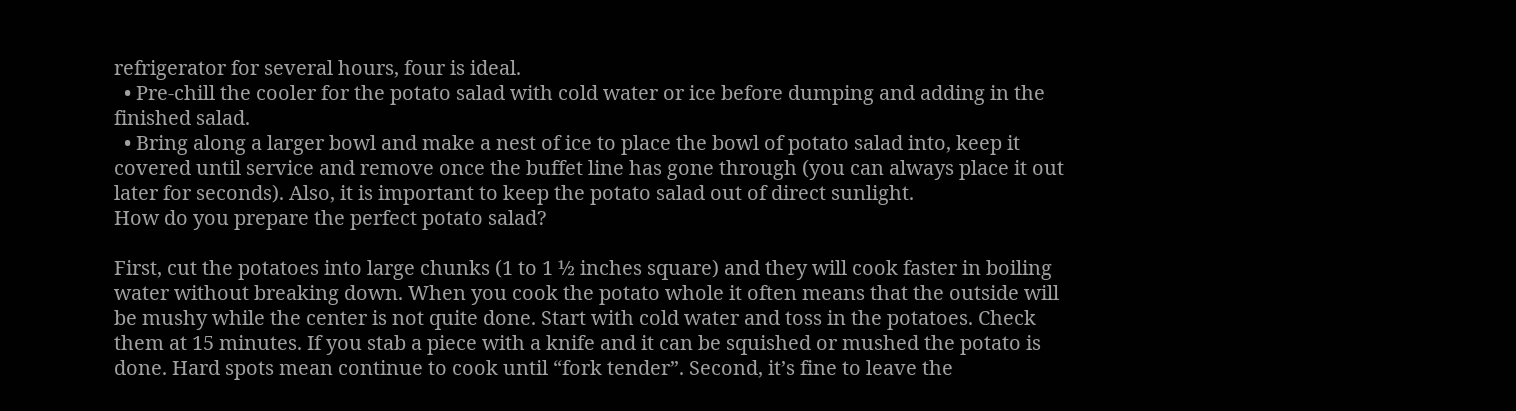refrigerator for several hours, four is ideal.
  • Pre-chill the cooler for the potato salad with cold water or ice before dumping and adding in the finished salad.
  • Bring along a larger bowl and make a nest of ice to place the bowl of potato salad into, keep it covered until service and remove once the buffet line has gone through (you can always place it out later for seconds). Also, it is important to keep the potato salad out of direct sunlight.
How do you prepare the perfect potato salad?

First, cut the potatoes into large chunks (1 to 1 ½ inches square) and they will cook faster in boiling water without breaking down. When you cook the potato whole it often means that the outside will be mushy while the center is not quite done. Start with cold water and toss in the potatoes. Check them at 15 minutes. If you stab a piece with a knife and it can be squished or mushed the potato is done. Hard spots mean continue to cook until “fork tender”. Second, it’s fine to leave the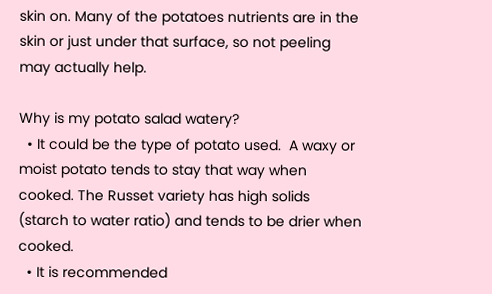skin on. Many of the potatoes nutrients are in the skin or just under that surface, so not peeling may actually help.

Why is my potato salad watery?
  • It could be the type of potato used.  A waxy or moist potato tends to stay that way when cooked. The Russet variety has high solids (starch to water ratio) and tends to be drier when cooked.
  • It is recommended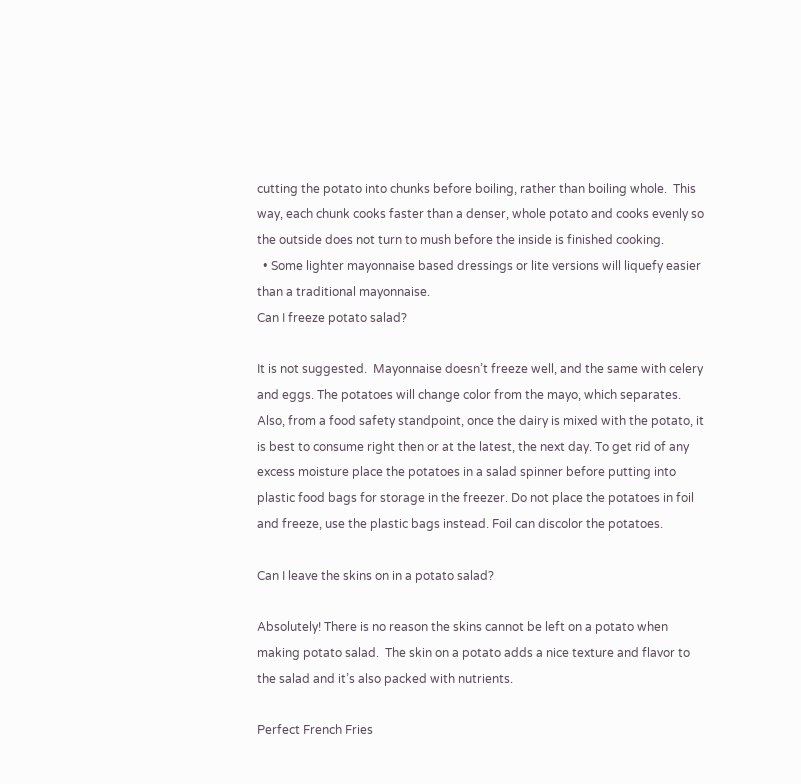cutting the potato into chunks before boiling, rather than boiling whole.  This way, each chunk cooks faster than a denser, whole potato and cooks evenly so the outside does not turn to mush before the inside is finished cooking.
  • Some lighter mayonnaise based dressings or lite versions will liquefy easier than a traditional mayonnaise.
Can I freeze potato salad?

It is not suggested.  Mayonnaise doesn’t freeze well, and the same with celery and eggs. The potatoes will change color from the mayo, which separates.  Also, from a food safety standpoint, once the dairy is mixed with the potato, it is best to consume right then or at the latest, the next day. To get rid of any excess moisture place the potatoes in a salad spinner before putting into plastic food bags for storage in the freezer. Do not place the potatoes in foil and freeze, use the plastic bags instead. Foil can discolor the potatoes.

Can I leave the skins on in a potato salad?

Absolutely! There is no reason the skins cannot be left on a potato when making potato salad.  The skin on a potato adds a nice texture and flavor to the salad and it’s also packed with nutrients.

Perfect French Fries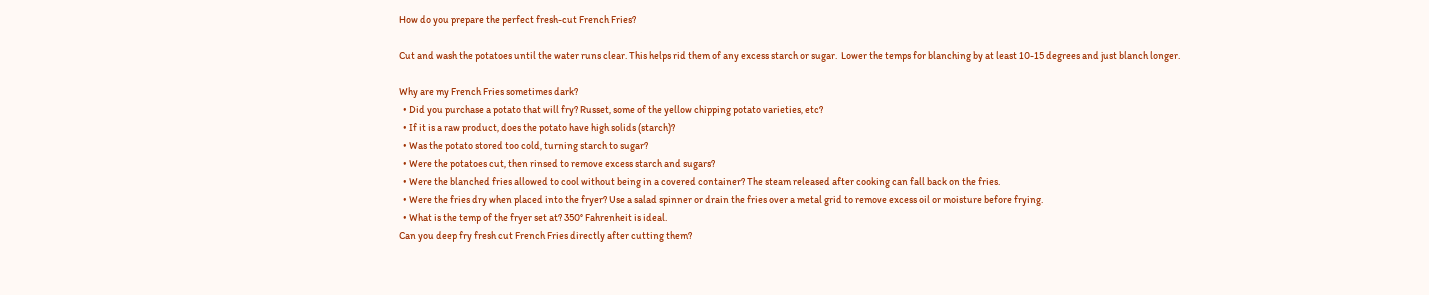How do you prepare the perfect fresh-cut French Fries?

Cut and wash the potatoes until the water runs clear. This helps rid them of any excess starch or sugar.  Lower the temps for blanching by at least 10-15 degrees and just blanch longer.

Why are my French Fries sometimes dark?
  • Did you purchase a potato that will fry? Russet, some of the yellow chipping potato varieties, etc?
  • If it is a raw product, does the potato have high solids (starch)?
  • Was the potato stored too cold, turning starch to sugar?
  • Were the potatoes cut, then rinsed to remove excess starch and sugars?
  • Were the blanched fries allowed to cool without being in a covered container? The steam released after cooking can fall back on the fries.
  • Were the fries dry when placed into the fryer? Use a salad spinner or drain the fries over a metal grid to remove excess oil or moisture before frying.
  • What is the temp of the fryer set at? 350° Fahrenheit is ideal.
Can you deep fry fresh cut French Fries directly after cutting them?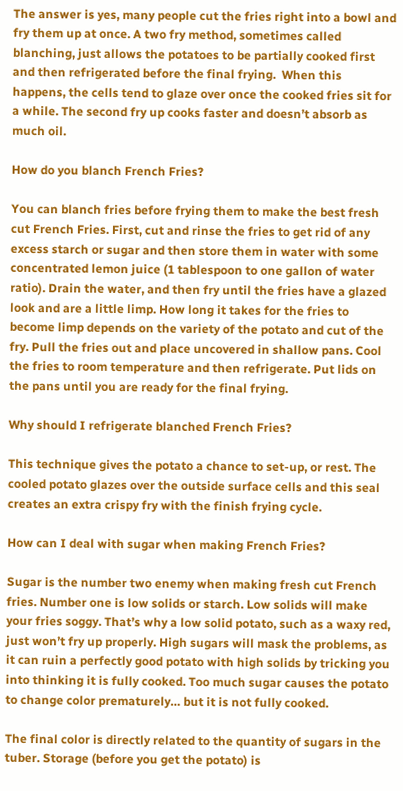The answer is yes, many people cut the fries right into a bowl and fry them up at once. A two fry method, sometimes called blanching, just allows the potatoes to be partially cooked first and then refrigerated before the final frying.  When this happens, the cells tend to glaze over once the cooked fries sit for a while. The second fry up cooks faster and doesn’t absorb as much oil.

How do you blanch French Fries?

You can blanch fries before frying them to make the best fresh cut French Fries. First, cut and rinse the fries to get rid of any excess starch or sugar and then store them in water with some concentrated lemon juice (1 tablespoon to one gallon of water ratio). Drain the water, and then fry until the fries have a glazed look and are a little limp. How long it takes for the fries to become limp depends on the variety of the potato and cut of the fry. Pull the fries out and place uncovered in shallow pans. Cool the fries to room temperature and then refrigerate. Put lids on the pans until you are ready for the final frying.

Why should I refrigerate blanched French Fries?

This technique gives the potato a chance to set-up, or rest. The cooled potato glazes over the outside surface cells and this seal creates an extra crispy fry with the finish frying cycle.

How can I deal with sugar when making French Fries?

Sugar is the number two enemy when making fresh cut French fries. Number one is low solids or starch. Low solids will make your fries soggy. That’s why a low solid potato, such as a waxy red, just won’t fry up properly. High sugars will mask the problems, as it can ruin a perfectly good potato with high solids by tricking you into thinking it is fully cooked. Too much sugar causes the potato to change color prematurely… but it is not fully cooked.

The final color is directly related to the quantity of sugars in the tuber. Storage (before you get the potato) is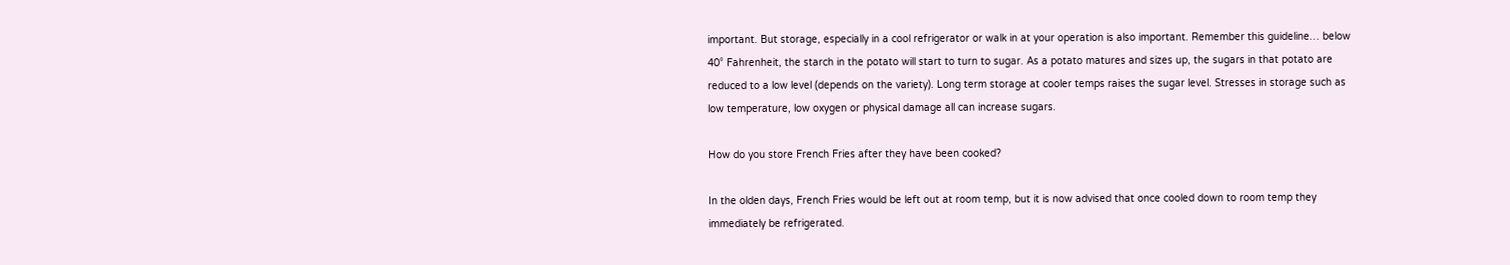important. But storage, especially in a cool refrigerator or walk in at your operation is also important. Remember this guideline… below 40° Fahrenheit, the starch in the potato will start to turn to sugar. As a potato matures and sizes up, the sugars in that potato are reduced to a low level (depends on the variety). Long term storage at cooler temps raises the sugar level. Stresses in storage such as low temperature, low oxygen or physical damage all can increase sugars.

How do you store French Fries after they have been cooked?

In the olden days, French Fries would be left out at room temp, but it is now advised that once cooled down to room temp they immediately be refrigerated.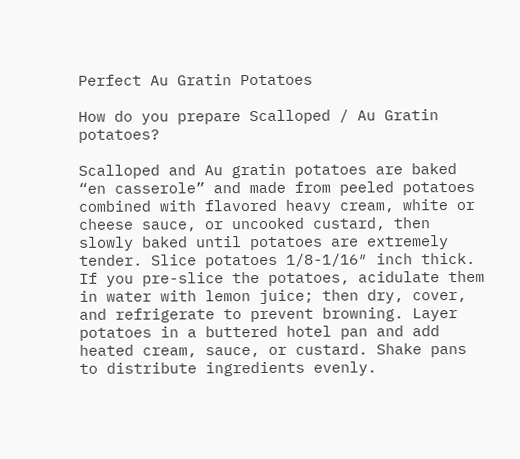Perfect Au Gratin Potatoes

How do you prepare Scalloped / Au Gratin potatoes?

Scalloped and Au gratin potatoes are baked “en casserole” and made from peeled potatoes combined with flavored heavy cream, white or cheese sauce, or uncooked custard, then slowly baked until potatoes are extremely tender. Slice potatoes 1/8-1/16″ inch thick. If you pre-slice the potatoes, acidulate them in water with lemon juice; then dry, cover, and refrigerate to prevent browning. Layer potatoes in a buttered hotel pan and add heated cream, sauce, or custard. Shake pans to distribute ingredients evenly.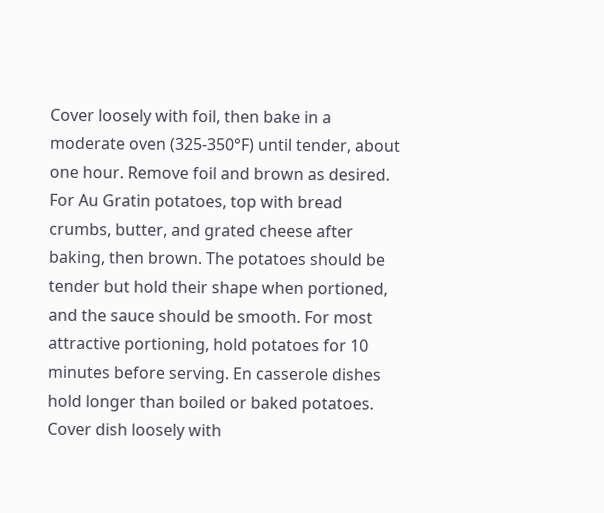Cover loosely with foil, then bake in a moderate oven (325-350°F) until tender, about one hour. Remove foil and brown as desired. For Au Gratin potatoes, top with bread crumbs, butter, and grated cheese after baking, then brown. The potatoes should be tender but hold their shape when portioned, and the sauce should be smooth. For most attractive portioning, hold potatoes for 10 minutes before serving. En casserole dishes hold longer than boiled or baked potatoes. Cover dish loosely with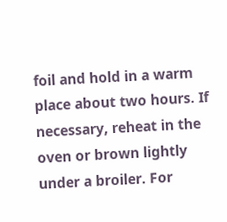foil and hold in a warm place about two hours. If necessary, reheat in the oven or brown lightly under a broiler. For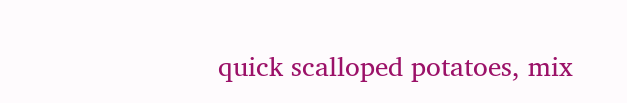quick scalloped potatoes, mix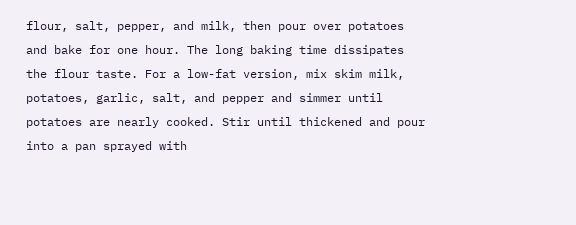flour, salt, pepper, and milk, then pour over potatoes and bake for one hour. The long baking time dissipates the flour taste. For a low-fat version, mix skim milk, potatoes, garlic, salt, and pepper and simmer until potatoes are nearly cooked. Stir until thickened and pour into a pan sprayed with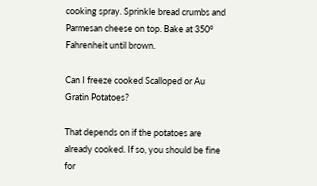cooking spray. Sprinkle bread crumbs and Parmesan cheese on top. Bake at 350° Fahrenheit until brown.

Can I freeze cooked Scalloped or Au Gratin Potatoes?

That depends on if the potatoes are already cooked. If so, you should be fine for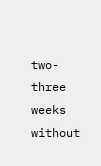two-three weeks without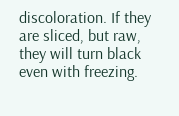discoloration. If they are sliced, but raw, they will turn black even with freezing.